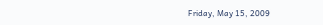Friday, May 15, 2009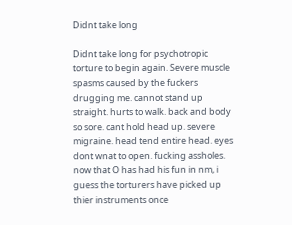Didnt take long

Didnt take long for psychotropic torture to begin again. Severe muscle spasms caused by the fuckers drugging me. cannot stand up straight. hurts to walk. back and body so sore. cant hold head up. severe migraine. head tend entire head. eyes dont wnat to open. fucking assholes. now that O has had his fun in nm, i guess the torturers have picked up thier instruments once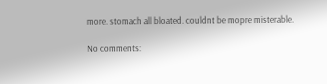more. stomach all bloated. couldnt be mopre misterable.

No comments: